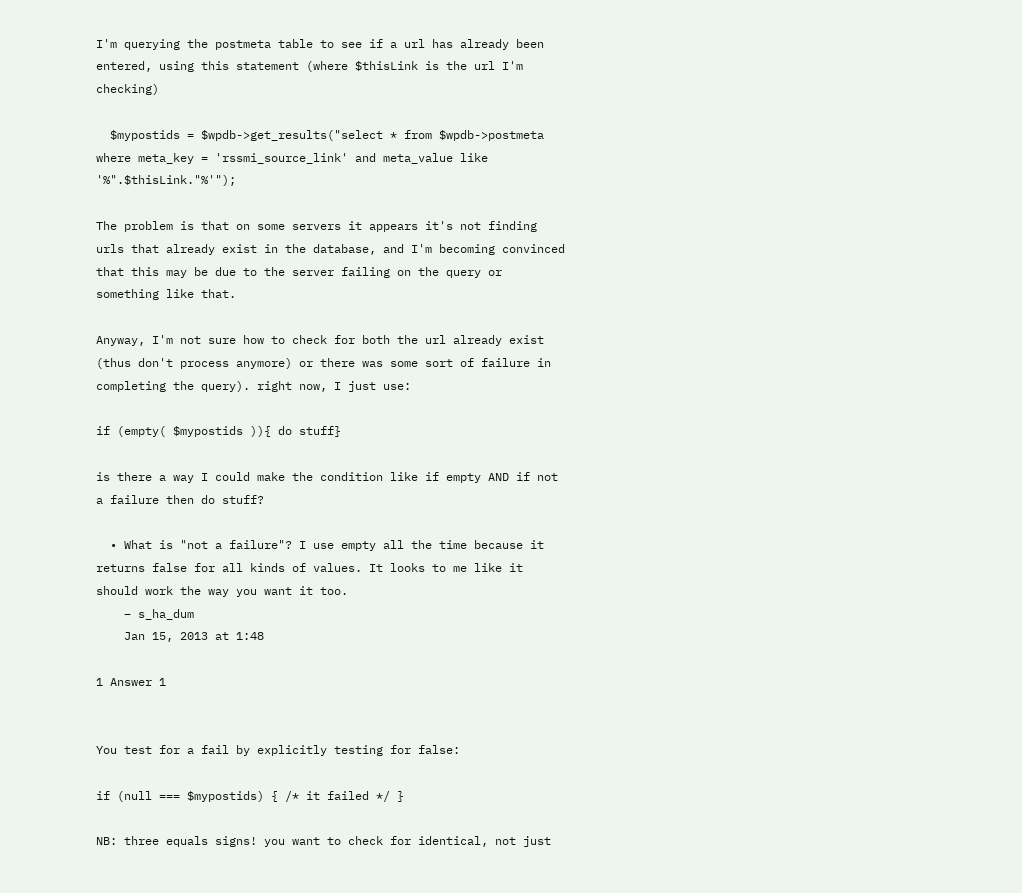I'm querying the postmeta table to see if a url has already been entered, using this statement (where $thisLink is the url I'm checking)

  $mypostids = $wpdb->get_results("select * from $wpdb->postmeta where meta_key = 'rssmi_source_link' and meta_value like '%".$thisLink."%'");

The problem is that on some servers it appears it's not finding urls that already exist in the database, and I'm becoming convinced that this may be due to the server failing on the query or something like that.

Anyway, I'm not sure how to check for both the url already exist (thus don't process anymore) or there was some sort of failure in completing the query). right now, I just use:

if (empty( $mypostids )){ do stuff}

is there a way I could make the condition like if empty AND if not a failure then do stuff?

  • What is "not a failure"? I use empty all the time because it returns false for all kinds of values. It looks to me like it should work the way you want it too.
    – s_ha_dum
    Jan 15, 2013 at 1:48

1 Answer 1


You test for a fail by explicitly testing for false:

if (null === $mypostids) { /* it failed */ }

NB: three equals signs! you want to check for identical, not just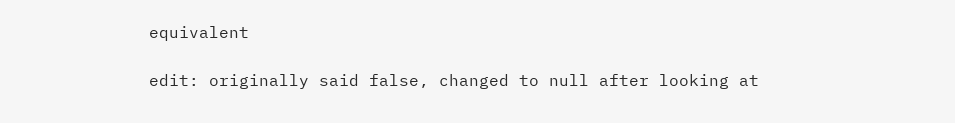equivalent

edit: originally said false, changed to null after looking at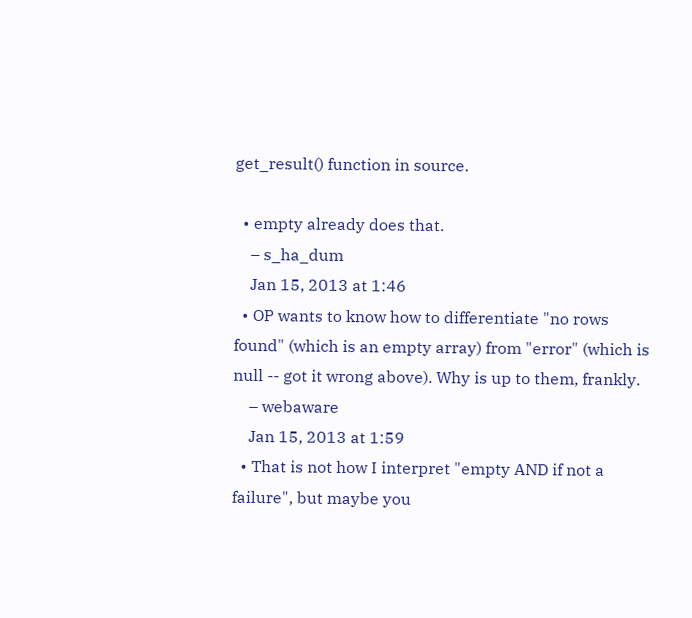get_result() function in source.

  • empty already does that.
    – s_ha_dum
    Jan 15, 2013 at 1:46
  • OP wants to know how to differentiate "no rows found" (which is an empty array) from "error" (which is null -- got it wrong above). Why is up to them, frankly.
    – webaware
    Jan 15, 2013 at 1:59
  • That is not how I interpret "empty AND if not a failure", but maybe you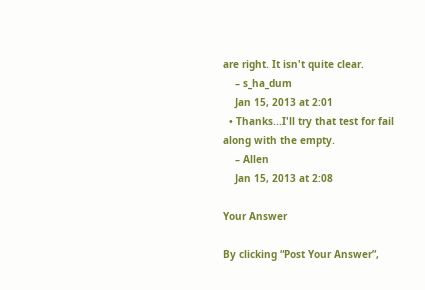are right. It isn't quite clear.
    – s_ha_dum
    Jan 15, 2013 at 2:01
  • Thanks...I'll try that test for fail along with the empty.
    – Allen
    Jan 15, 2013 at 2:08

Your Answer

By clicking “Post Your Answer”,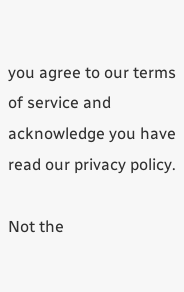you agree to our terms of service and acknowledge you have read our privacy policy.

Not the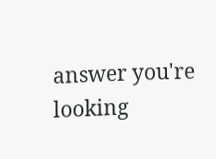answer you're looking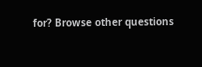for? Browse other questions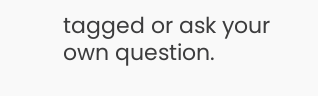tagged or ask your own question.